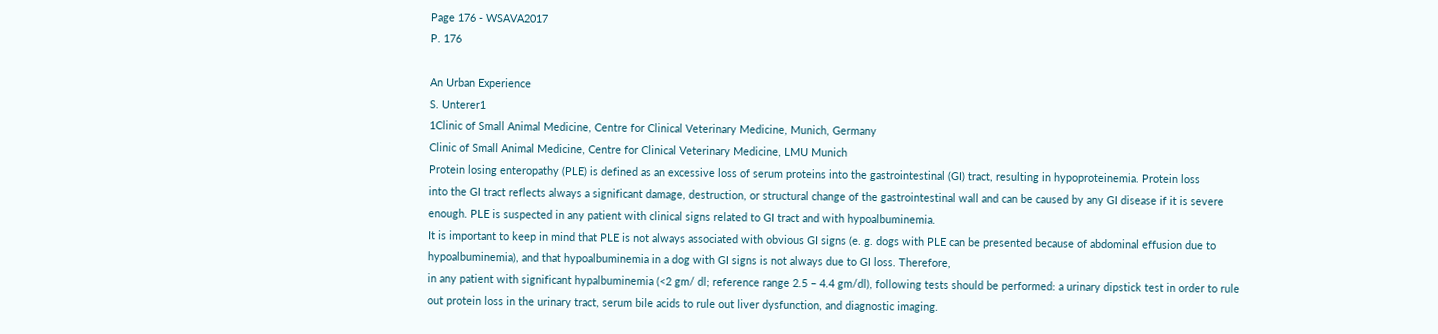Page 176 - WSAVA2017
P. 176

An Urban Experience
S. Unterer1
1Clinic of Small Animal Medicine, Centre for Clinical Veterinary Medicine, Munich, Germany
Clinic of Small Animal Medicine, Centre for Clinical Veterinary Medicine, LMU Munich
Protein losing enteropathy (PLE) is defined as an excessive loss of serum proteins into the gastrointestinal (GI) tract, resulting in hypoproteinemia. Protein loss
into the GI tract reflects always a significant damage, destruction, or structural change of the gastrointestinal wall and can be caused by any GI disease if it is severe enough. PLE is suspected in any patient with clinical signs related to GI tract and with hypoalbuminemia.
It is important to keep in mind that PLE is not always associated with obvious GI signs (e. g. dogs with PLE can be presented because of abdominal effusion due to hypoalbuminemia), and that hypoalbuminemia in a dog with GI signs is not always due to GI loss. Therefore,
in any patient with significant hypalbuminemia (<2 gm/ dl; reference range 2.5 – 4.4 gm/dl), following tests should be performed: a urinary dipstick test in order to rule out protein loss in the urinary tract, serum bile acids to rule out liver dysfunction, and diagnostic imaging.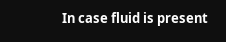In case fluid is present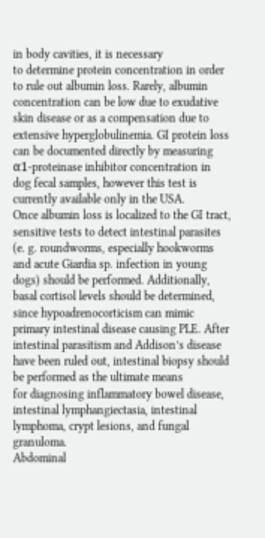in body cavities, it is necessary
to determine protein concentration in order to rule out albumin loss. Rarely, albumin concentration can be low due to exudative skin disease or as a compensation due to extensive hyperglobulinemia. GI protein loss can be documented directly by measuring α1-proteinase inhibitor concentration in dog fecal samples, however this test is currently available only in the USA.
Once albumin loss is localized to the GI tract, sensitive tests to detect intestinal parasites (e. g. roundworms, especially hookworms and acute Giardia sp. infection in young dogs) should be performed. Additionally, basal cortisol levels should be determined, since hypoadrenocorticism can mimic primary intestinal disease causing PLE. After intestinal parasitism and Addison’s disease have been ruled out, intestinal biopsy should be performed as the ultimate means
for diagnosing inflammatory bowel disease, intestinal lymphangiectasia, intestinal lymphoma, crypt lesions, and fungal granuloma.
Abdominal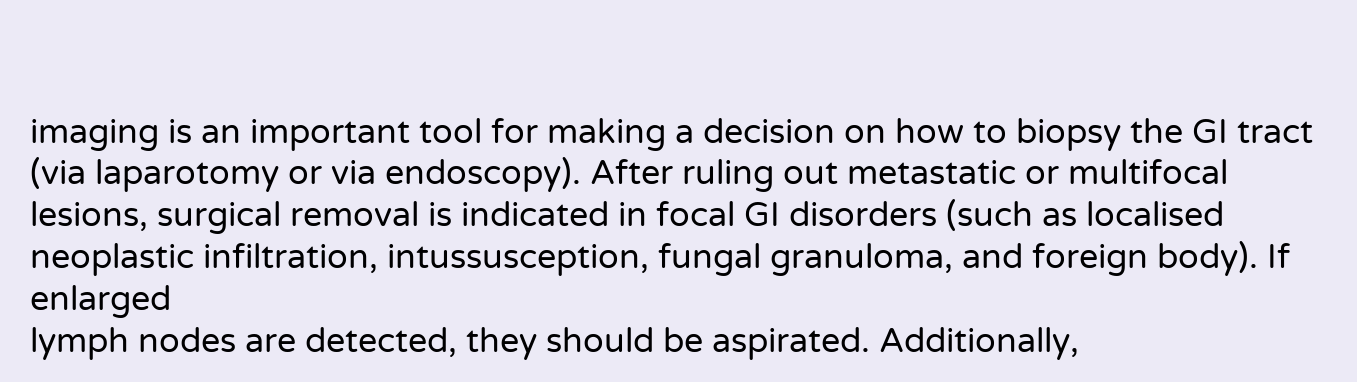imaging is an important tool for making a decision on how to biopsy the GI tract (via laparotomy or via endoscopy). After ruling out metastatic or multifocal lesions, surgical removal is indicated in focal GI disorders (such as localised neoplastic infiltration, intussusception, fungal granuloma, and foreign body). If enlarged
lymph nodes are detected, they should be aspirated. Additionally,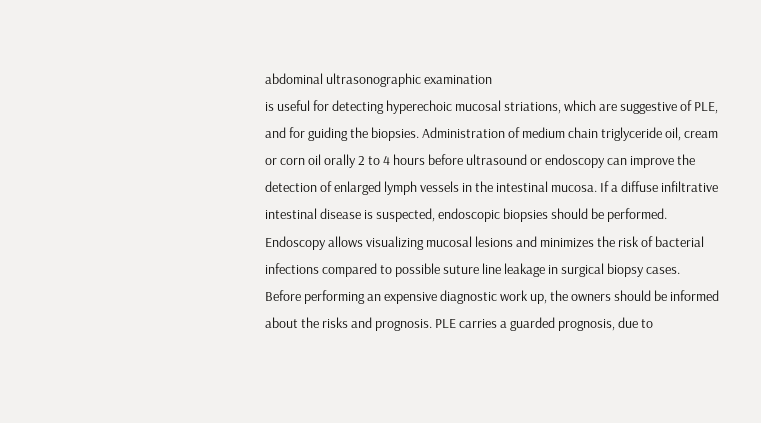abdominal ultrasonographic examination
is useful for detecting hyperechoic mucosal striations, which are suggestive of PLE, and for guiding the biopsies. Administration of medium chain triglyceride oil, cream or corn oil orally 2 to 4 hours before ultrasound or endoscopy can improve the detection of enlarged lymph vessels in the intestinal mucosa. If a diffuse infiltrative intestinal disease is suspected, endoscopic biopsies should be performed. Endoscopy allows visualizing mucosal lesions and minimizes the risk of bacterial infections compared to possible suture line leakage in surgical biopsy cases.
Before performing an expensive diagnostic work up, the owners should be informed about the risks and prognosis. PLE carries a guarded prognosis, due to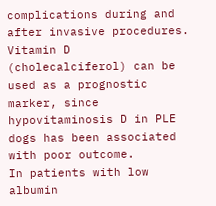complications during and after invasive procedures. Vitamin D (cholecalciferol) can be used as a prognostic marker, since hypovitaminosis D in PLE dogs has been associated with poor outcome.
In patients with low albumin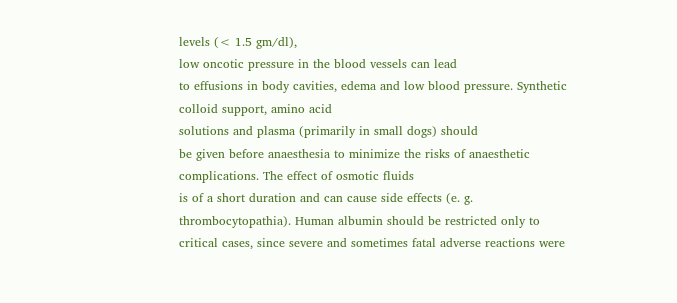levels (< 1.5 gm/dl),
low oncotic pressure in the blood vessels can lead
to effusions in body cavities, edema and low blood pressure. Synthetic colloid support, amino acid
solutions and plasma (primarily in small dogs) should
be given before anaesthesia to minimize the risks of anaesthetic complications. The effect of osmotic fluids
is of a short duration and can cause side effects (e. g. thrombocytopathia). Human albumin should be restricted only to critical cases, since severe and sometimes fatal adverse reactions were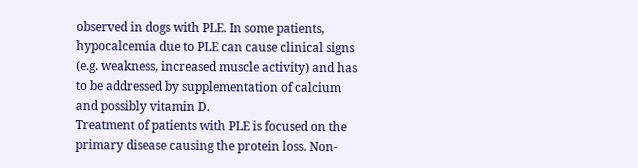observed in dogs with PLE. In some patients, hypocalcemia due to PLE can cause clinical signs (e.g. weakness, increased muscle activity) and has to be addressed by supplementation of calcium and possibly vitamin D.
Treatment of patients with PLE is focused on the primary disease causing the protein loss. Non-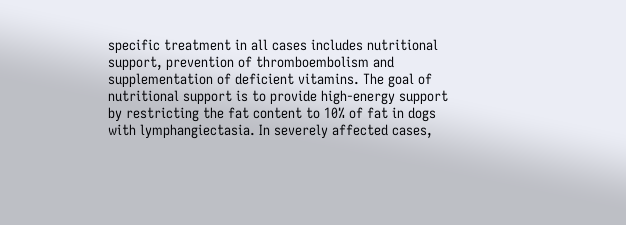specific treatment in all cases includes nutritional support, prevention of thromboembolism and supplementation of deficient vitamins. The goal of nutritional support is to provide high-energy support by restricting the fat content to 10% of fat in dogs with lymphangiectasia. In severely affected cases,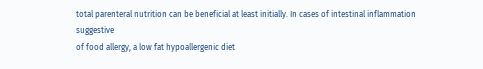total parenteral nutrition can be beneficial at least initially. In cases of intestinal inflammation suggestive
of food allergy, a low fat hypoallergenic diet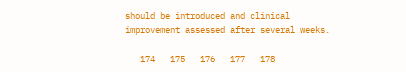should be introduced and clinical improvement assessed after several weeks.

   174   175   176   177   178